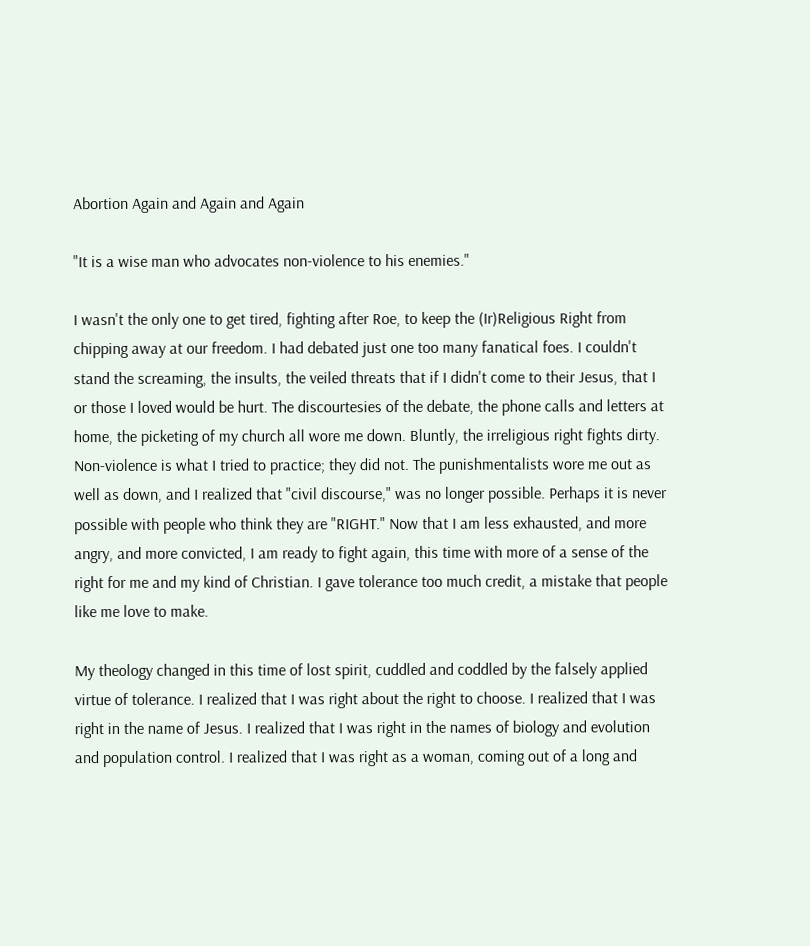Abortion Again and Again and Again

"It is a wise man who advocates non-violence to his enemies."

I wasn't the only one to get tired, fighting after Roe, to keep the (Ir)Religious Right from chipping away at our freedom. I had debated just one too many fanatical foes. I couldn't stand the screaming, the insults, the veiled threats that if I didn't come to their Jesus, that I or those I loved would be hurt. The discourtesies of the debate, the phone calls and letters at home, the picketing of my church all wore me down. Bluntly, the irreligious right fights dirty. Non-violence is what I tried to practice; they did not. The punishmentalists wore me out as well as down, and I realized that "civil discourse," was no longer possible. Perhaps it is never possible with people who think they are "RIGHT." Now that I am less exhausted, and more angry, and more convicted, I am ready to fight again, this time with more of a sense of the right for me and my kind of Christian. I gave tolerance too much credit, a mistake that people like me love to make.

My theology changed in this time of lost spirit, cuddled and coddled by the falsely applied virtue of tolerance. I realized that I was right about the right to choose. I realized that I was right in the name of Jesus. I realized that I was right in the names of biology and evolution and population control. I realized that I was right as a woman, coming out of a long and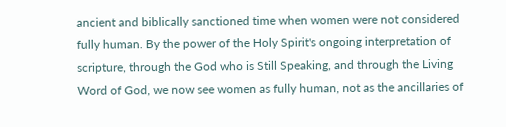ancient and biblically sanctioned time when women were not considered fully human. By the power of the Holy Spirit's ongoing interpretation of scripture, through the God who is Still Speaking, and through the Living Word of God, we now see women as fully human, not as the ancillaries of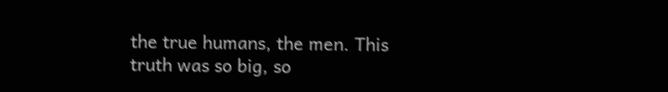the true humans, the men. This truth was so big, so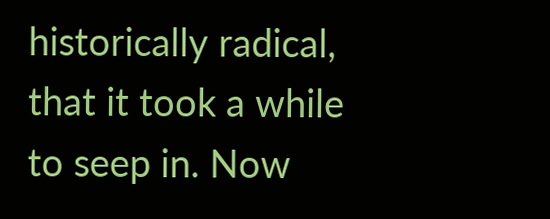historically radical, that it took a while to seep in. Now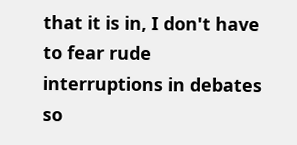that it is in, I don't have to fear rude interruptions in debates so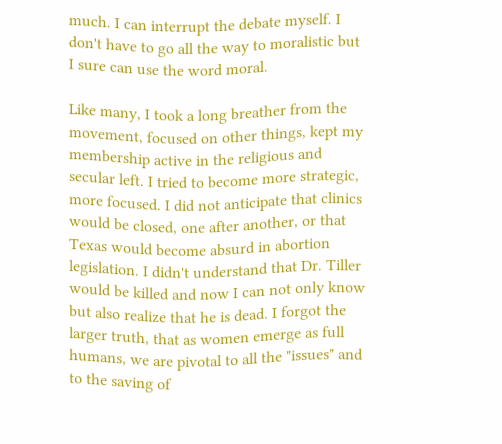much. I can interrupt the debate myself. I don't have to go all the way to moralistic but I sure can use the word moral.

Like many, I took a long breather from the movement, focused on other things, kept my membership active in the religious and secular left. I tried to become more strategic, more focused. I did not anticipate that clinics would be closed, one after another, or that Texas would become absurd in abortion legislation. I didn't understand that Dr. Tiller would be killed and now I can not only know but also realize that he is dead. I forgot the larger truth, that as women emerge as full humans, we are pivotal to all the "issues" and to the saving of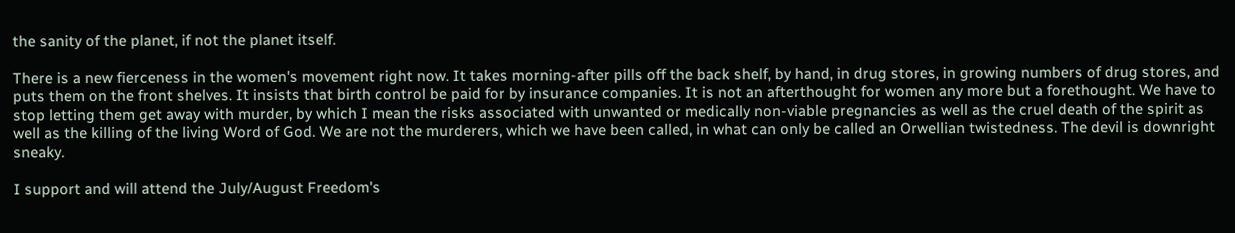the sanity of the planet, if not the planet itself.

There is a new fierceness in the women's movement right now. It takes morning-after pills off the back shelf, by hand, in drug stores, in growing numbers of drug stores, and puts them on the front shelves. It insists that birth control be paid for by insurance companies. It is not an afterthought for women any more but a forethought. We have to stop letting them get away with murder, by which I mean the risks associated with unwanted or medically non-viable pregnancies as well as the cruel death of the spirit as well as the killing of the living Word of God. We are not the murderers, which we have been called, in what can only be called an Orwellian twistedness. The devil is downright sneaky.

I support and will attend the July/August Freedom's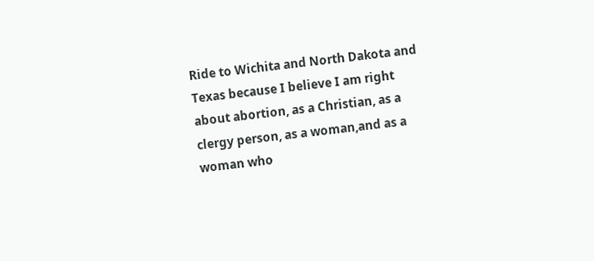Ride to Wichita and North Dakota and Texas because I believe I am right about abortion, as a Christian, as a clergy person, as a woman,and as a woman who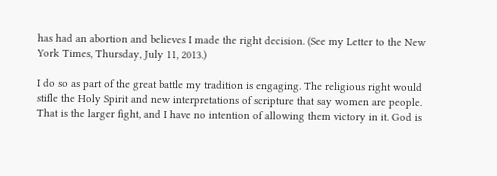has had an abortion and believes I made the right decision. (See my Letter to the New York Times, Thursday, July 11, 2013.)

I do so as part of the great battle my tradition is engaging. The religious right would stifle the Holy Spirit and new interpretations of scripture that say women are people. That is the larger fight, and I have no intention of allowing them victory in it. God is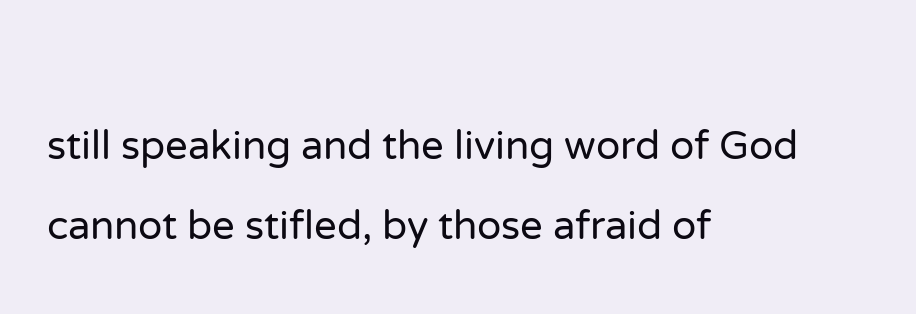still speaking and the living word of God cannot be stifled, by those afraid of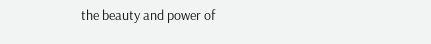the beauty and power of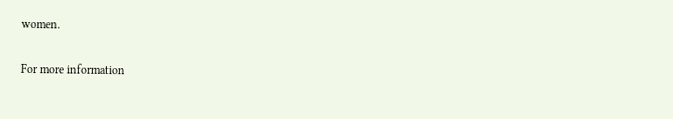women.

For more information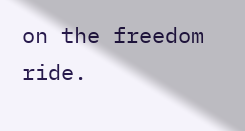on the freedom ride.